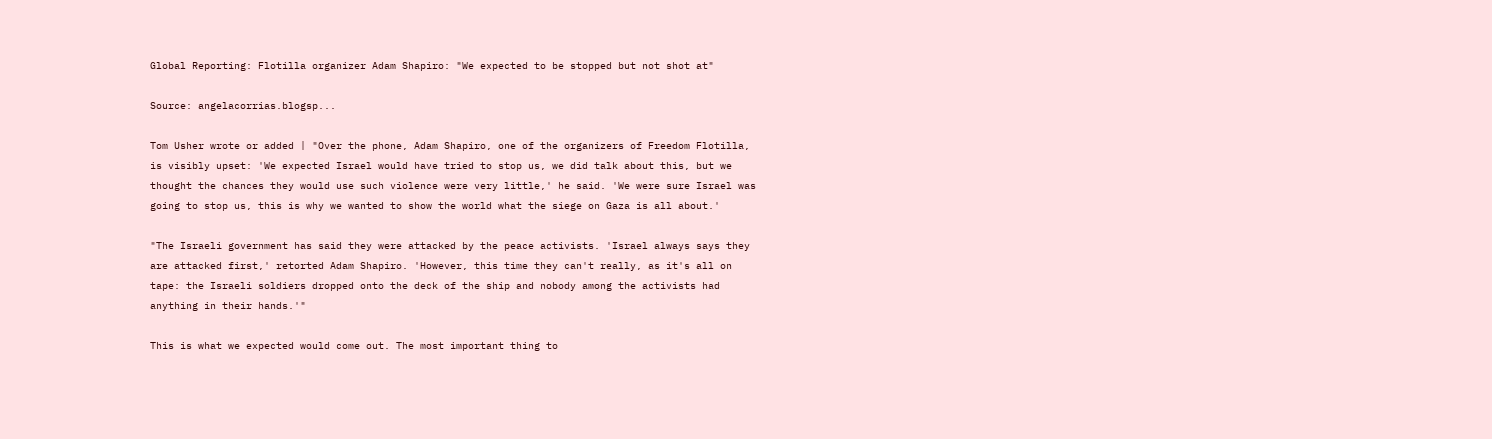Global Reporting: Flotilla organizer Adam Shapiro: "We expected to be stopped but not shot at"

Source: angelacorrias.blogsp...

Tom Usher wrote or added | "Over the phone, Adam Shapiro, one of the organizers of Freedom Flotilla, is visibly upset: 'We expected Israel would have tried to stop us, we did talk about this, but we thought the chances they would use such violence were very little,' he said. 'We were sure Israel was going to stop us, this is why we wanted to show the world what the siege on Gaza is all about.'

"The Israeli government has said they were attacked by the peace activists. 'Israel always says they are attacked first,' retorted Adam Shapiro. 'However, this time they can't really, as it's all on tape: the Israeli soldiers dropped onto the deck of the ship and nobody among the activists had anything in their hands.'"

This is what we expected would come out. The most important thing to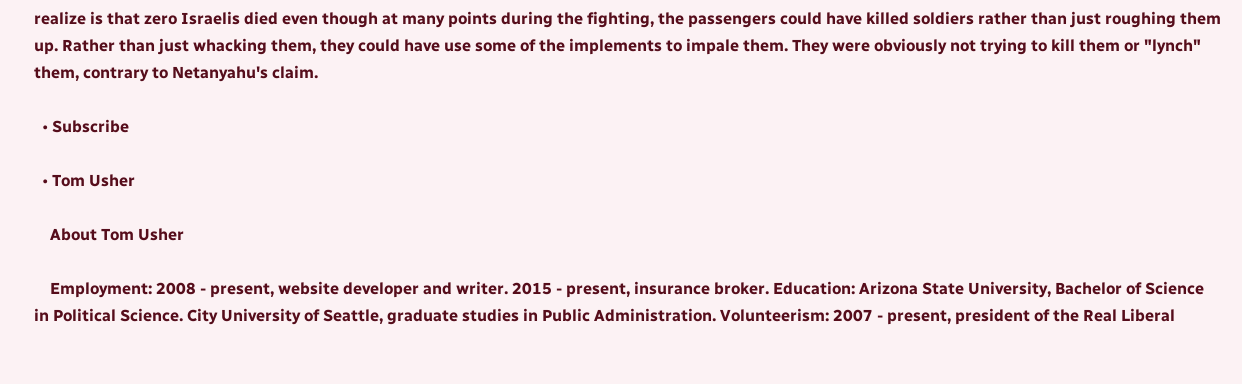realize is that zero Israelis died even though at many points during the fighting, the passengers could have killed soldiers rather than just roughing them up. Rather than just whacking them, they could have use some of the implements to impale them. They were obviously not trying to kill them or "lynch" them, contrary to Netanyahu's claim.

  • Subscribe

  • Tom Usher

    About Tom Usher

    Employment: 2008 - present, website developer and writer. 2015 - present, insurance broker. Education: Arizona State University, Bachelor of Science in Political Science. City University of Seattle, graduate studies in Public Administration. Volunteerism: 2007 - present, president of the Real Liberal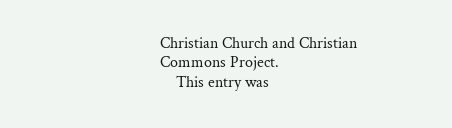Christian Church and Christian Commons Project.
    This entry was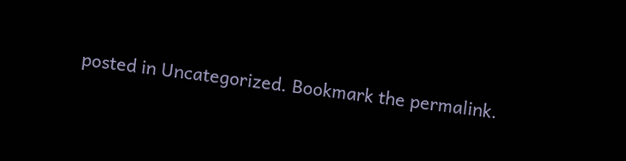posted in Uncategorized. Bookmark the permalink.